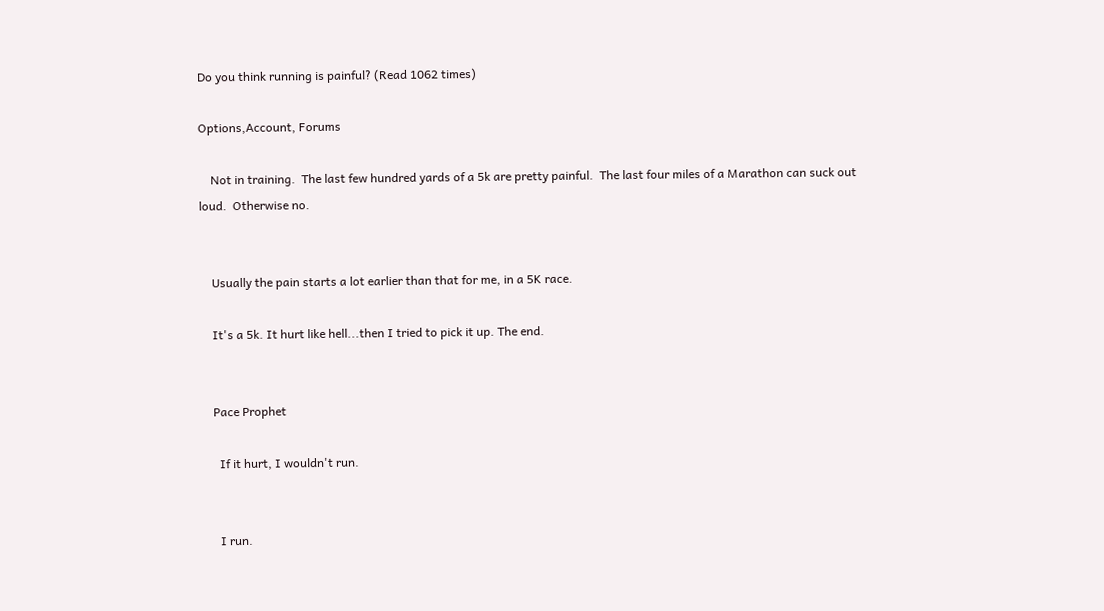Do you think running is painful? (Read 1062 times)

Options,Account, Forums

    Not in training.  The last few hundred yards of a 5k are pretty painful.  The last four miles of a Marathon can suck out loud.  Otherwise no.


    Usually the pain starts a lot earlier than that for me, in a 5K race.

    It's a 5k. It hurt like hell...then I tried to pick it up. The end.


    Pace Prophet

      If it hurt, I wouldn't run.


      I run.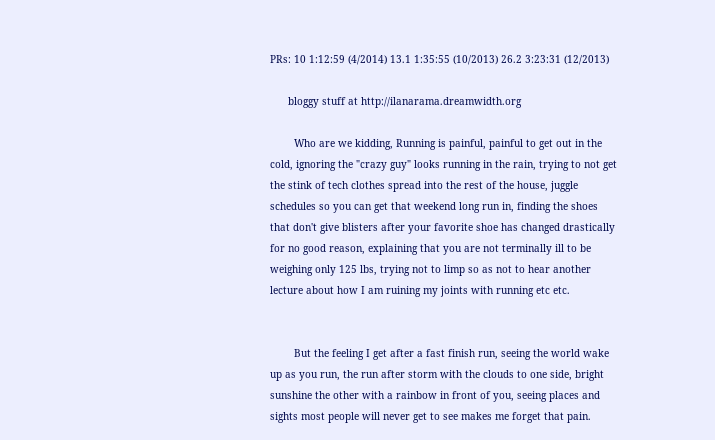PRs: 10 1:12:59 (4/2014) 13.1 1:35:55 (10/2013) 26.2 3:23:31 (12/2013)

      bloggy stuff at http://ilanarama.dreamwidth.org

        Who are we kidding, Running is painful, painful to get out in the cold, ignoring the "crazy guy" looks running in the rain, trying to not get the stink of tech clothes spread into the rest of the house, juggle schedules so you can get that weekend long run in, finding the shoes that don't give blisters after your favorite shoe has changed drastically for no good reason, explaining that you are not terminally ill to be weighing only 125 lbs, trying not to limp so as not to hear another lecture about how I am ruining my joints with running etc etc.


        But the feeling I get after a fast finish run, seeing the world wake up as you run, the run after storm with the clouds to one side, bright sunshine the other with a rainbow in front of you, seeing places and sights most people will never get to see makes me forget that pain.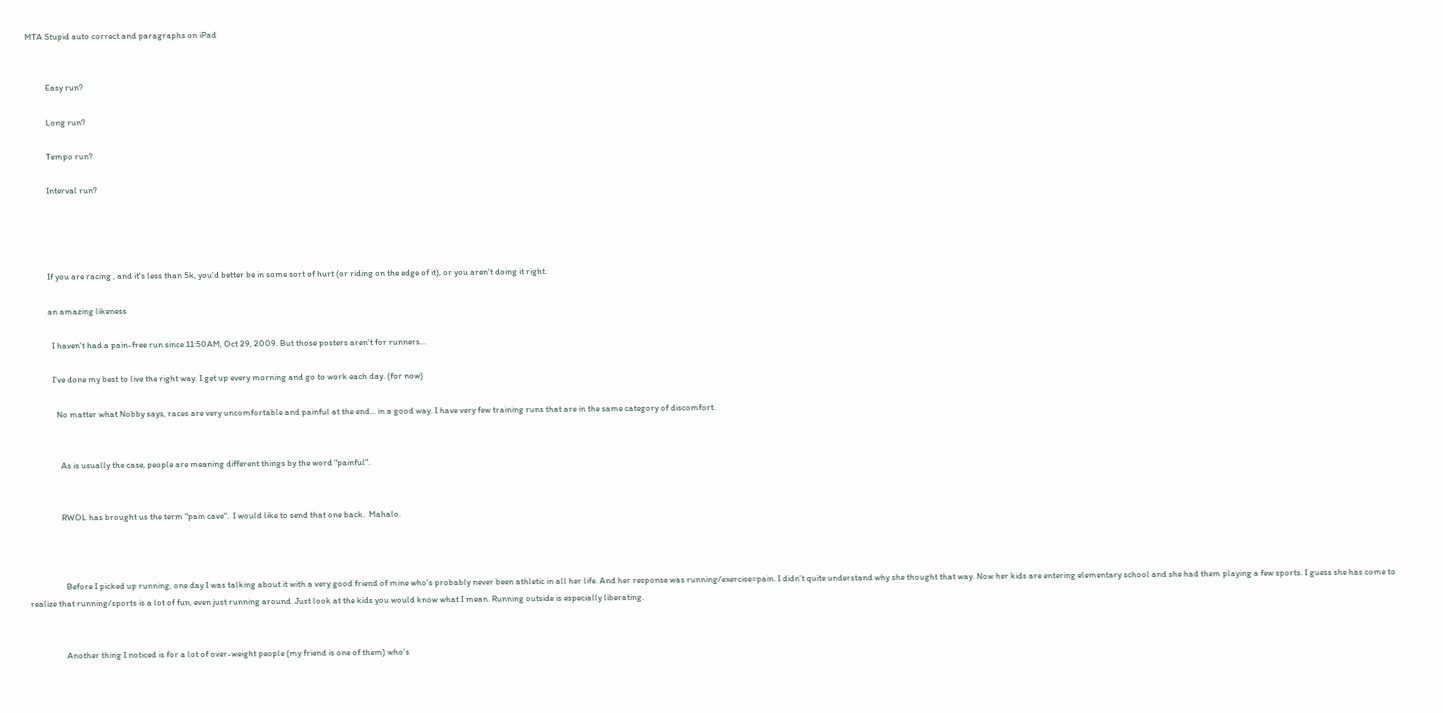MTA Stupid auto correct and paragraphs on iPad


          Easy run?

          Long run?

          Tempo run?

          Interval run?




          If you are racing , and it's less than 5k, you'd better be in some sort of hurt (or riding on the edge of it), or you aren't doing it right.

          an amazing likeness

            I haven't had a pain-free run since 11:50AM, Oct 29, 2009. But those posters aren't for runners...

            I've done my best to live the right way. I get up every morning and go to work each day. (for now)

              No matter what Nobby says, races are very uncomfortable and painful at the end... in a good way. I have very few training runs that are in the same category of discomfort.


                As is usually the case, people are meaning different things by the word "painful".


                RWOL has brought us the term "pain cave".  I would like to send that one back.  Mahalo.



                  Before I picked up running, one day I was talking about it with a very good friend of mine who's probably never been athletic in all her life. And her response was running/exercise=pain. I didn't quite understand why she thought that way. Now her kids are entering elementary school and she had them playing a few sports. I guess she has come to realize that running/sports is a lot of fun, even just running around. Just look at the kids you would know what I mean. Running outside is especially liberating.


                  Another thing I noticed is for a lot of over-weight people (my friend is one of them) who's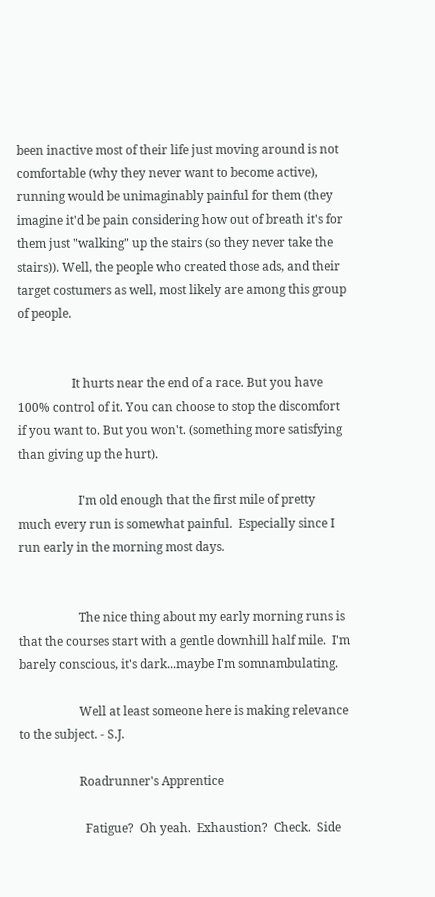been inactive most of their life just moving around is not comfortable (why they never want to become active), running would be unimaginably painful for them (they imagine it'd be pain considering how out of breath it's for them just "walking" up the stairs (so they never take the stairs)). Well, the people who created those ads, and their target costumers as well, most likely are among this group of people.


                  It hurts near the end of a race. But you have 100% control of it. You can choose to stop the discomfort if you want to. But you won't. (something more satisfying than giving up the hurt).

                    I'm old enough that the first mile of pretty much every run is somewhat painful.  Especially since I run early in the morning most days.


                    The nice thing about my early morning runs is that the courses start with a gentle downhill half mile.  I'm barely conscious, it's dark...maybe I'm somnambulating.

                    Well at least someone here is making relevance to the subject. - S.J.

                    Roadrunner's Apprentice

                      Fatigue?  Oh yeah.  Exhaustion?  Check.  Side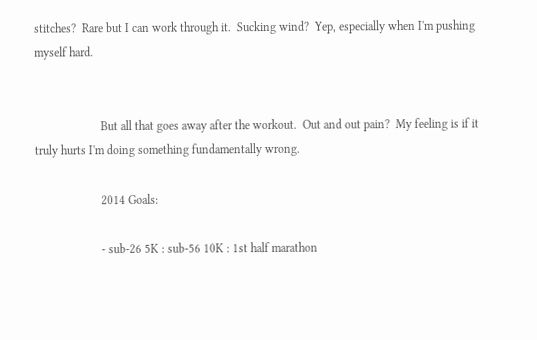stitches?  Rare but I can work through it.  Sucking wind?  Yep, especially when I'm pushing myself hard.


                      But all that goes away after the workout.  Out and out pain?  My feeling is if it truly hurts I'm doing something fundamentally wrong.

                      2014 Goals:

                      - sub-26 5K : sub-56 10K : 1st half marathon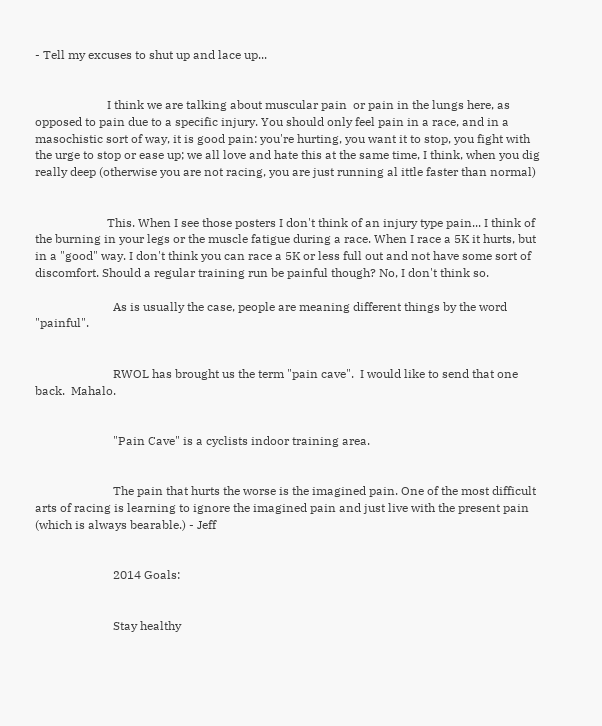- Tell my excuses to shut up and lace up...


                        I think we are talking about muscular pain  or pain in the lungs here, as opposed to pain due to a specific injury. You should only feel pain in a race, and in a masochistic sort of way, it is good pain: you're hurting, you want it to stop, you fight with the urge to stop or ease up; we all love and hate this at the same time, I think, when you dig really deep (otherwise you are not racing, you are just running al ittle faster than normal)


                        This. When I see those posters I don't think of an injury type pain... I think of the burning in your legs or the muscle fatigue during a race. When I race a 5K it hurts, but in a "good" way. I don't think you can race a 5K or less full out and not have some sort of discomfort. Should a regular training run be painful though? No, I don't think so.

                          As is usually the case, people are meaning different things by the word "painful".


                          RWOL has brought us the term "pain cave".  I would like to send that one back.  Mahalo.


                          "Pain Cave" is a cyclists indoor training area.


                          The pain that hurts the worse is the imagined pain. One of the most difficult arts of racing is learning to ignore the imagined pain and just live with the present pain (which is always bearable.) - Jeff


                          2014 Goals:


                          Stay healthy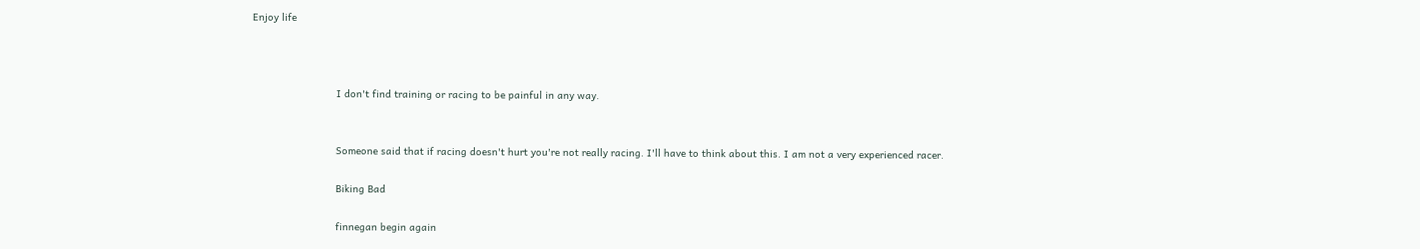Enjoy life



                            I don't find training or racing to be painful in any way.


                            Someone said that if racing doesn't hurt you're not really racing. I'll have to think about this. I am not a very experienced racer.

                            Biking Bad

                            finnegan begin again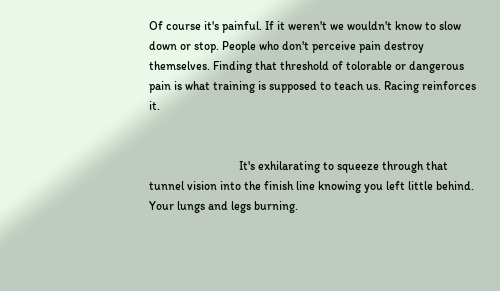Of course it's painful. If it weren't we wouldn't know to slow down or stop. People who don't perceive pain destroy themselves. Finding that threshold of tolorable or dangerous pain is what training is supposed to teach us. Racing reinforces it.


                              It's exhilarating to squeeze through that tunnel vision into the finish line knowing you left little behind. Your lungs and legs burning.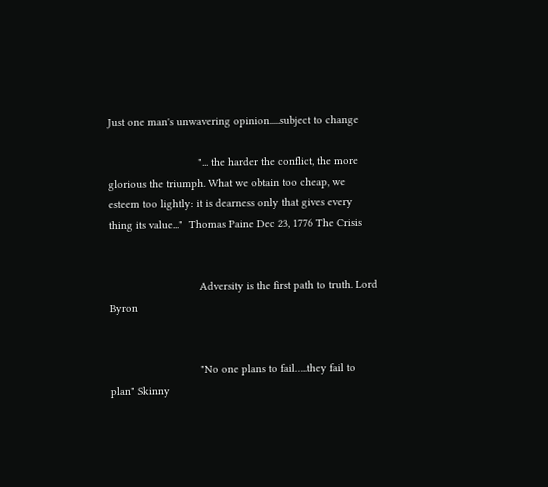Just one man's unwavering opinion.....subject to change

                              "... the harder the conflict, the more glorious the triumph. What we obtain too cheap, we esteem too lightly: it is dearness only that gives every thing its value..."  Thomas Paine Dec 23, 1776 The Crisis


                              Adversity is the first path to truth. Lord Byron


                              "No one plans to fail…..they fail to plan" Skinny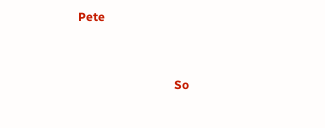Pete


                                So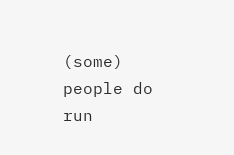(some) people do run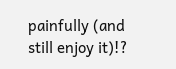painfully (and still enjoy it)!?